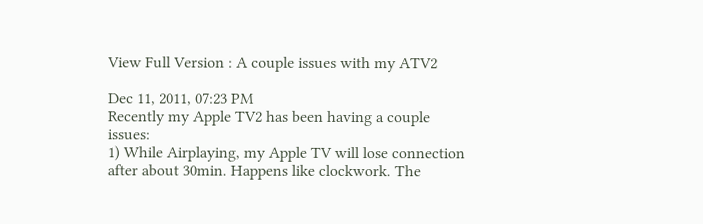View Full Version : A couple issues with my ATV2

Dec 11, 2011, 07:23 PM
Recently my Apple TV2 has been having a couple issues:
1) While Airplaying, my Apple TV will lose connection after about 30min. Happens like clockwork. The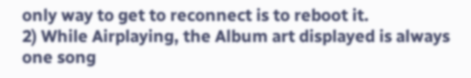only way to get to reconnect is to reboot it.
2) While Airplaying, the Album art displayed is always one song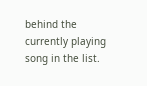behind the currently playing song in the list.